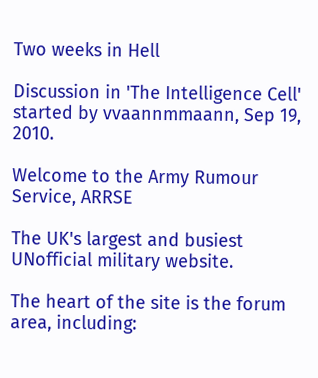Two weeks in Hell

Discussion in 'The Intelligence Cell' started by vvaannmmaann, Sep 19, 2010.

Welcome to the Army Rumour Service, ARRSE

The UK's largest and busiest UNofficial military website.

The heart of the site is the forum area, including: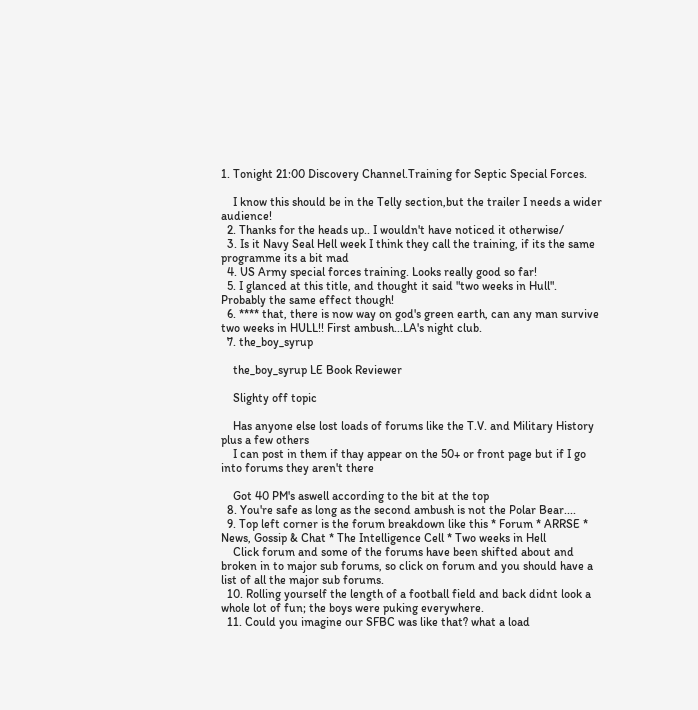1. Tonight 21:00 Discovery Channel.Training for Septic Special Forces.

    I know this should be in the Telly section,but the trailer I needs a wider audience!
  2. Thanks for the heads up.. I wouldn't have noticed it otherwise/
  3. Is it Navy Seal Hell week I think they call the training, if its the same programme its a bit mad
  4. US Army special forces training. Looks really good so far!
  5. I glanced at this title, and thought it said "two weeks in Hull". Probably the same effect though!
  6. **** that, there is now way on god's green earth, can any man survive two weeks in HULL!! First ambush...LA's night club.
  7. the_boy_syrup

    the_boy_syrup LE Book Reviewer

    Slighty off topic

    Has anyone else lost loads of forums like the T.V. and Military History plus a few others
    I can post in them if thay appear on the 50+ or front page but if I go into forums they aren't there

    Got 40 PM's aswell according to the bit at the top
  8. You're safe as long as the second ambush is not the Polar Bear....
  9. Top left corner is the forum breakdown like this * Forum * ARRSE * News, Gossip & Chat * The Intelligence Cell * Two weeks in Hell
    Click forum and some of the forums have been shifted about and broken in to major sub forums, so click on forum and you should have a list of all the major sub forums.
  10. Rolling yourself the length of a football field and back didnt look a whole lot of fun; the boys were puking everywhere.
  11. Could you imagine our SFBC was like that? what a load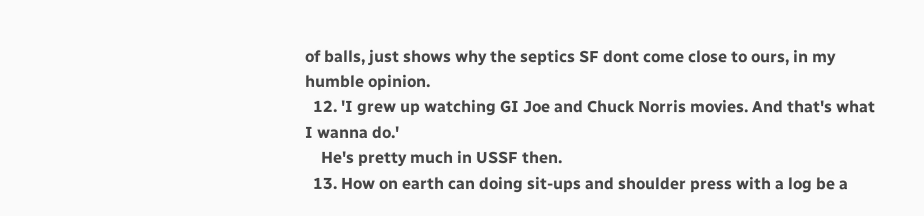of balls, just shows why the septics SF dont come close to ours, in my humble opinion.
  12. 'I grew up watching GI Joe and Chuck Norris movies. And that's what I wanna do.'
    He's pretty much in USSF then.
  13. How on earth can doing sit-ups and shoulder press with a log be a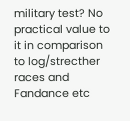military test? No practical value to it in comparison to log/strecther races and Fandance etc